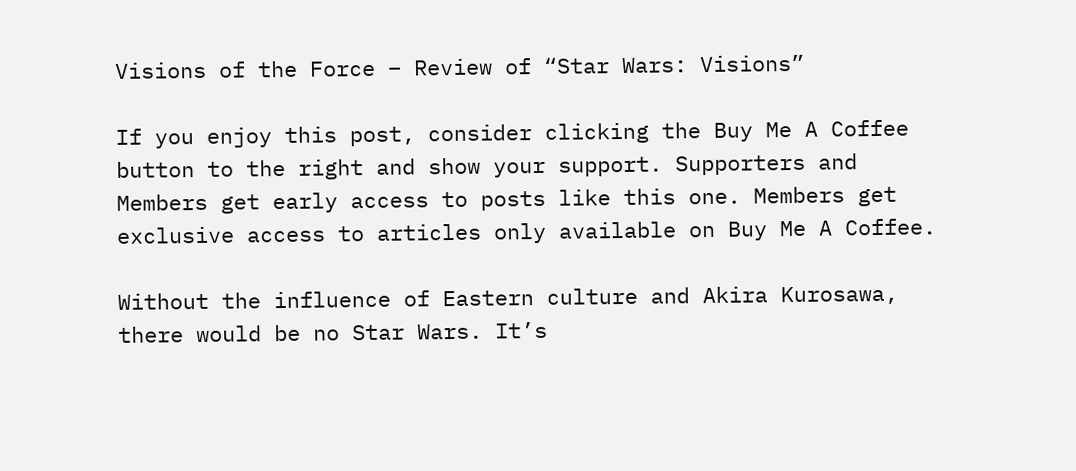Visions of the Force – Review of “Star Wars: Visions”

If you enjoy this post, consider clicking the Buy Me A Coffee button to the right and show your support. Supporters and Members get early access to posts like this one. Members get exclusive access to articles only available on Buy Me A Coffee.

Without the influence of Eastern culture and Akira Kurosawa, there would be no Star Wars. It’s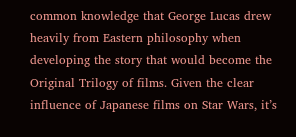common knowledge that George Lucas drew heavily from Eastern philosophy when developing the story that would become the Original Trilogy of films. Given the clear influence of Japanese films on Star Wars, it’s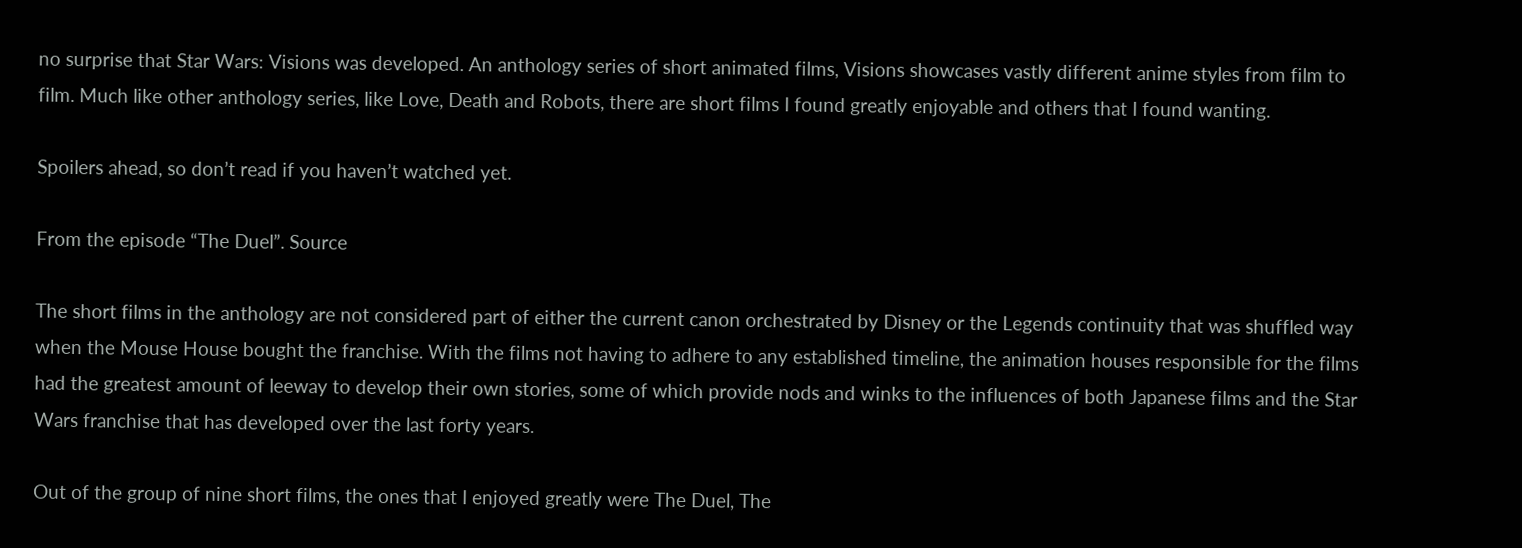no surprise that Star Wars: Visions was developed. An anthology series of short animated films, Visions showcases vastly different anime styles from film to film. Much like other anthology series, like Love, Death and Robots, there are short films I found greatly enjoyable and others that I found wanting.

Spoilers ahead, so don’t read if you haven’t watched yet.

From the episode “The Duel”. Source

The short films in the anthology are not considered part of either the current canon orchestrated by Disney or the Legends continuity that was shuffled way when the Mouse House bought the franchise. With the films not having to adhere to any established timeline, the animation houses responsible for the films had the greatest amount of leeway to develop their own stories, some of which provide nods and winks to the influences of both Japanese films and the Star Wars franchise that has developed over the last forty years.

Out of the group of nine short films, the ones that I enjoyed greatly were The Duel, The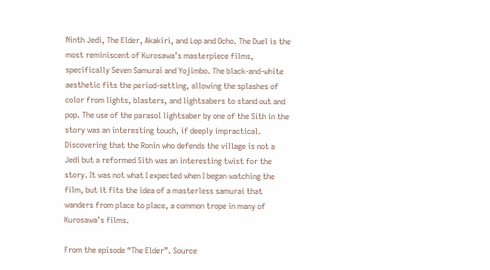Ninth Jedi, The Elder, Akakiri, and Lop and Ocho. The Duel is the most reminiscent of Kurosawa’s masterpiece films, specifically Seven Samurai and Yojimbo. The black-and-white aesthetic fits the period-setting, allowing the splashes of color from lights, blasters, and lightsabers to stand out and pop. The use of the parasol lightsaber by one of the Sith in the story was an interesting touch, if deeply impractical. Discovering that the Ronin who defends the village is not a Jedi but a reformed Sith was an interesting twist for the story. It was not what I expected when I began watching the film, but it fits the idea of a masterless samurai that wanders from place to place, a common trope in many of Kurosawa’s films.

From the episode “The Elder”. Source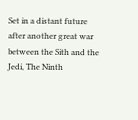Set in a distant future after another great war between the Sith and the Jedi, The Ninth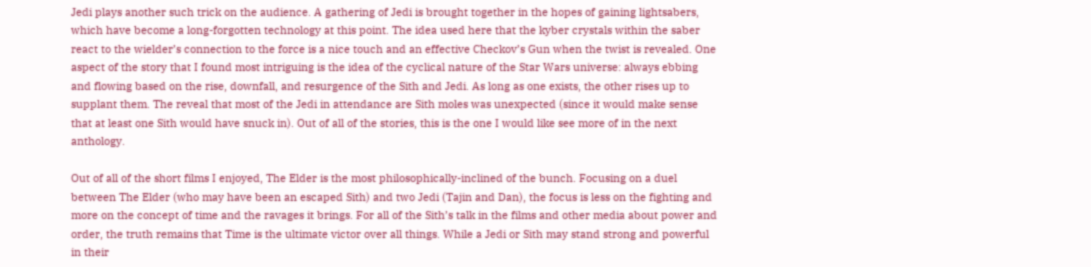Jedi plays another such trick on the audience. A gathering of Jedi is brought together in the hopes of gaining lightsabers, which have become a long-forgotten technology at this point. The idea used here that the kyber crystals within the saber react to the wielder’s connection to the force is a nice touch and an effective Checkov’s Gun when the twist is revealed. One aspect of the story that I found most intriguing is the idea of the cyclical nature of the Star Wars universe: always ebbing and flowing based on the rise, downfall, and resurgence of the Sith and Jedi. As long as one exists, the other rises up to supplant them. The reveal that most of the Jedi in attendance are Sith moles was unexpected (since it would make sense that at least one Sith would have snuck in). Out of all of the stories, this is the one I would like see more of in the next anthology.

Out of all of the short films I enjoyed, The Elder is the most philosophically-inclined of the bunch. Focusing on a duel between The Elder (who may have been an escaped Sith) and two Jedi (Tajin and Dan), the focus is less on the fighting and more on the concept of time and the ravages it brings. For all of the Sith’s talk in the films and other media about power and order, the truth remains that Time is the ultimate victor over all things. While a Jedi or Sith may stand strong and powerful in their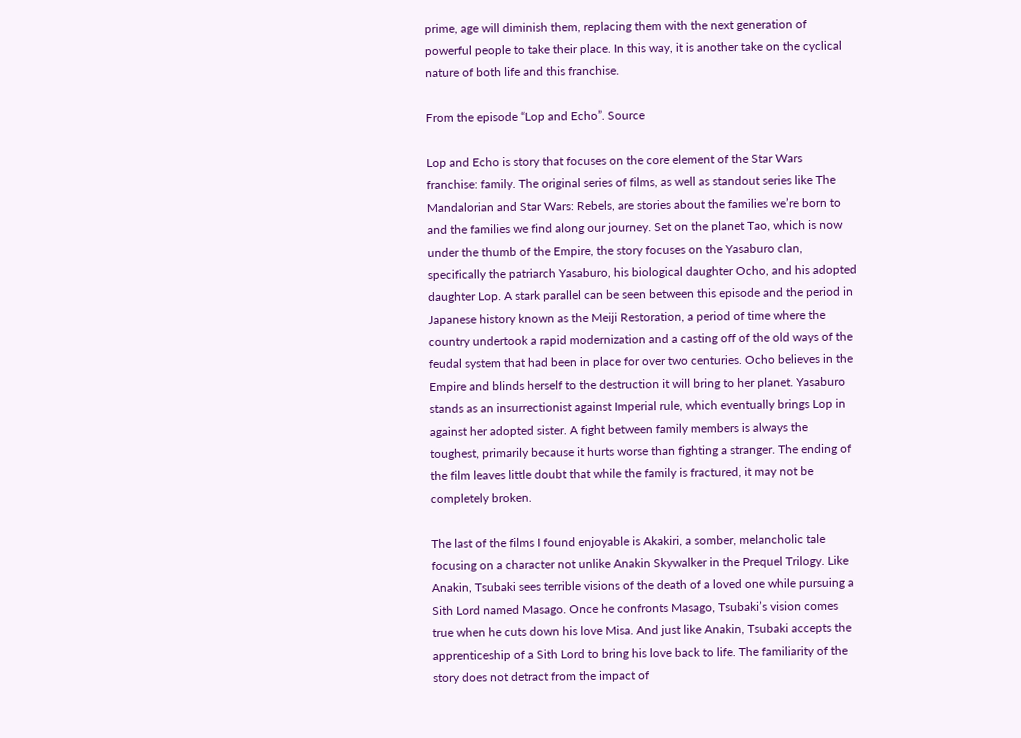prime, age will diminish them, replacing them with the next generation of powerful people to take their place. In this way, it is another take on the cyclical nature of both life and this franchise.

From the episode “Lop and Echo”. Source

Lop and Echo is story that focuses on the core element of the Star Wars franchise: family. The original series of films, as well as standout series like The Mandalorian and Star Wars: Rebels, are stories about the families we’re born to and the families we find along our journey. Set on the planet Tao, which is now under the thumb of the Empire, the story focuses on the Yasaburo clan, specifically the patriarch Yasaburo, his biological daughter Ocho, and his adopted daughter Lop. A stark parallel can be seen between this episode and the period in Japanese history known as the Meiji Restoration, a period of time where the country undertook a rapid modernization and a casting off of the old ways of the feudal system that had been in place for over two centuries. Ocho believes in the Empire and blinds herself to the destruction it will bring to her planet. Yasaburo stands as an insurrectionist against Imperial rule, which eventually brings Lop in against her adopted sister. A fight between family members is always the toughest, primarily because it hurts worse than fighting a stranger. The ending of the film leaves little doubt that while the family is fractured, it may not be completely broken.

The last of the films I found enjoyable is Akakiri, a somber, melancholic tale focusing on a character not unlike Anakin Skywalker in the Prequel Trilogy. Like Anakin, Tsubaki sees terrible visions of the death of a loved one while pursuing a Sith Lord named Masago. Once he confronts Masago, Tsubaki’s vision comes true when he cuts down his love Misa. And just like Anakin, Tsubaki accepts the apprenticeship of a Sith Lord to bring his love back to life. The familiarity of the story does not detract from the impact of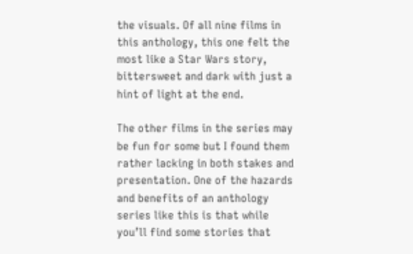the visuals. Of all nine films in this anthology, this one felt the most like a Star Wars story, bittersweet and dark with just a hint of light at the end.

The other films in the series may be fun for some but I found them rather lacking in both stakes and presentation. One of the hazards and benefits of an anthology series like this is that while you’ll find some stories that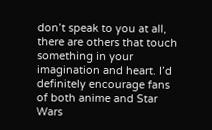don’t speak to you at all, there are others that touch something in your imagination and heart. I’d definitely encourage fans of both anime and Star Wars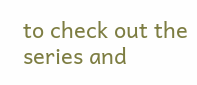to check out the series and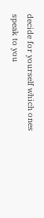decide for yourself which ones speak to you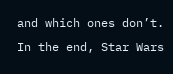and which ones don’t. In the end, Star Wars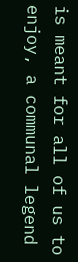is meant for all of us to enjoy, a communal legend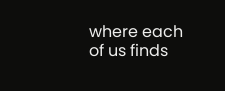where each of us finds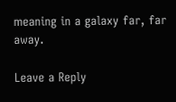meaning in a galaxy far, far away.

Leave a Reply